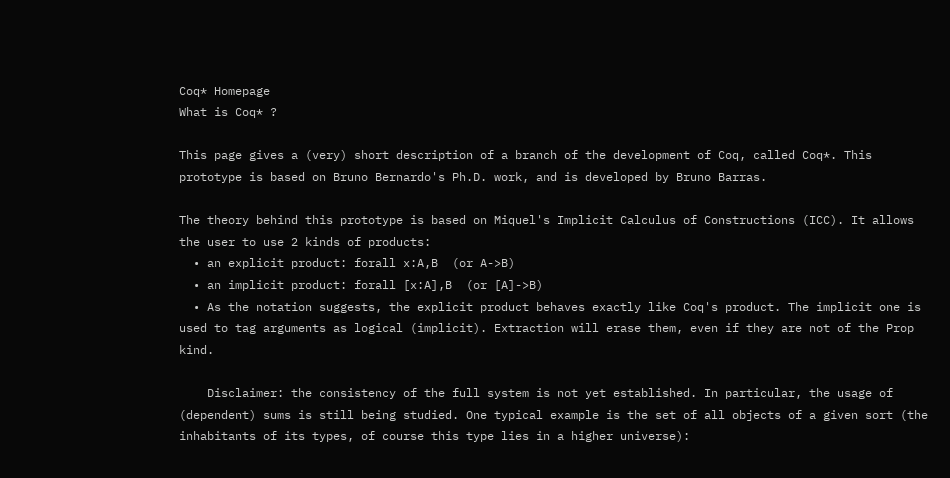Coq* Homepage
What is Coq* ?

This page gives a (very) short description of a branch of the development of Coq, called Coq*. This prototype is based on Bruno Bernardo's Ph.D. work, and is developed by Bruno Barras.

The theory behind this prototype is based on Miquel's Implicit Calculus of Constructions (ICC). It allows the user to use 2 kinds of products:
  • an explicit product: forall x:A,B  (or A->B)
  • an implicit product: forall [x:A],B  (or [A]->B)
  • As the notation suggests, the explicit product behaves exactly like Coq's product. The implicit one is used to tag arguments as logical (implicit). Extraction will erase them, even if they are not of the Prop kind.

    Disclaimer: the consistency of the full system is not yet established. In particular, the usage of (dependent) sums is still being studied. One typical example is the set of all objects of a given sort (the inhabitants of its types, of course this type lies in a higher universe):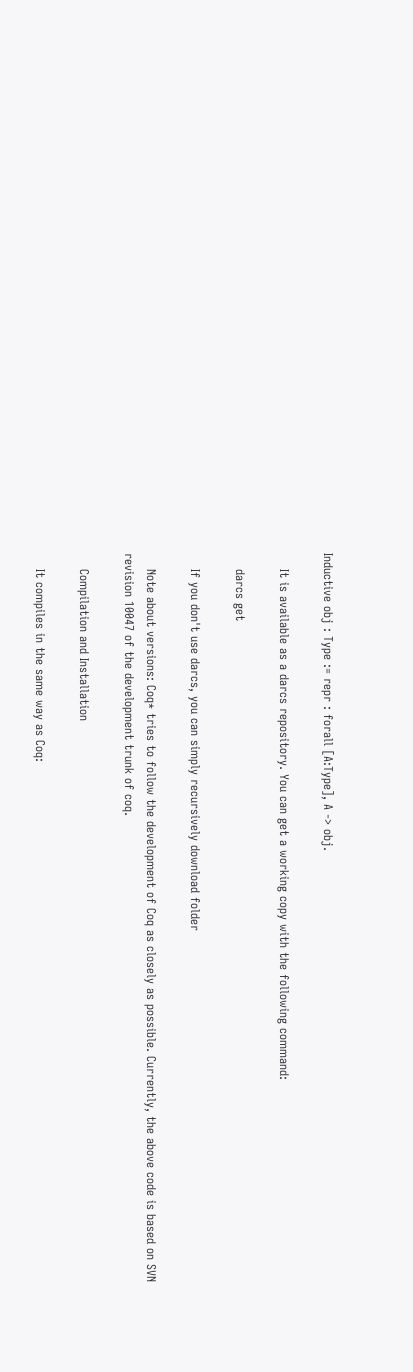Inductive obj : Type := repr : forall [A:Type], A -> obj.

    It is available as a darcs repository. You can get a working copy with the following command:

    darcs get

    If you don't use darcs, you can simply recursively download folder

    Note about versions: Coq* tries to follow the development of Coq as closely as possible. Currently, the above code is based on SVN revision 10047 of the development trunk of coq.

    Compilation and Installation

    It compiles in the same way as Coq: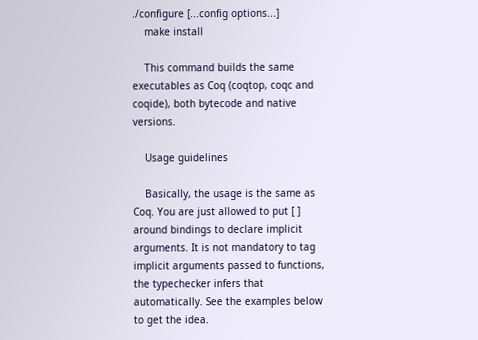./configure [...config options...]
    make install

    This command builds the same executables as Coq (coqtop, coqc and coqide), both bytecode and native versions.

    Usage guidelines

    Basically, the usage is the same as Coq. You are just allowed to put [ ] around bindings to declare implicit arguments. It is not mandatory to tag implicit arguments passed to functions, the typechecker infers that automatically. See the examples below to get the idea.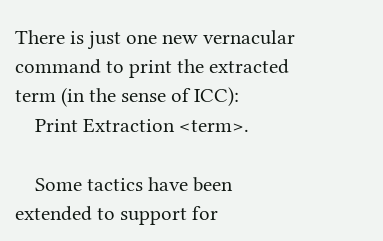There is just one new vernacular command to print the extracted term (in the sense of ICC):
    Print Extraction <term>.

    Some tactics have been extended to support for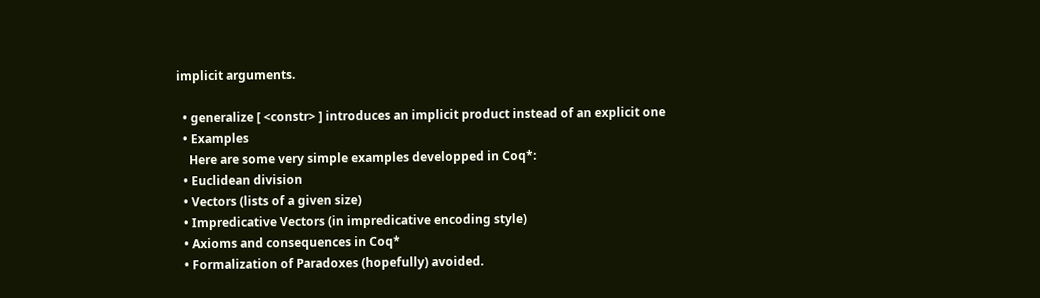implicit arguments.

  • generalize [ <constr> ] introduces an implicit product instead of an explicit one
  • Examples
    Here are some very simple examples developped in Coq*:
  • Euclidean division
  • Vectors (lists of a given size)
  • Impredicative Vectors (in impredicative encoding style)
  • Axioms and consequences in Coq*
  • Formalization of Paradoxes (hopefully) avoided.